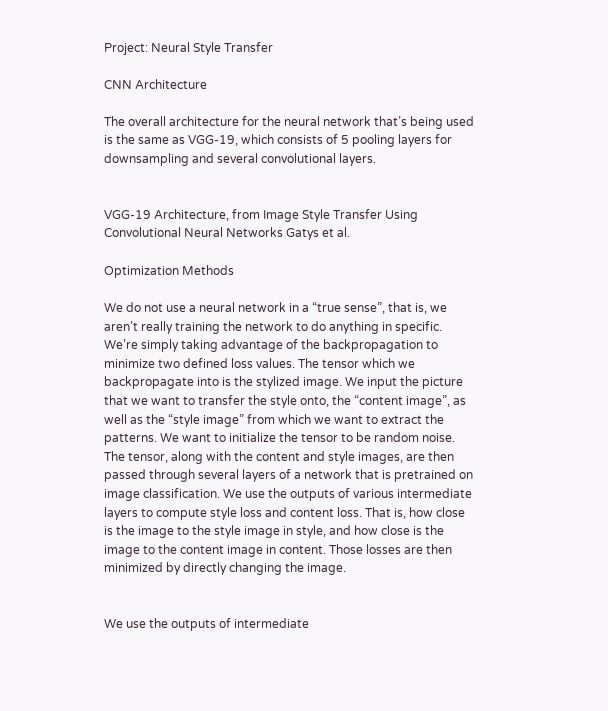Project: Neural Style Transfer

CNN Architecture

The overall architecture for the neural network that’s being used is the same as VGG-19, which consists of 5 pooling layers for downsampling and several convolutional layers.


VGG-19 Architecture, from Image Style Transfer Using Convolutional Neural Networks Gatys et al.

Optimization Methods

We do not use a neural network in a “true sense”, that is, we aren’t really training the network to do anything in specific. We’re simply taking advantage of the backpropagation to minimize two defined loss values. The tensor which we backpropagate into is the stylized image. We input the picture that we want to transfer the style onto, the “content image”, as well as the “style image” from which we want to extract the patterns. We want to initialize the tensor to be random noise. The tensor, along with the content and style images, are then passed through several layers of a network that is pretrained on image classification. We use the outputs of various intermediate layers to compute style loss and content loss. That is, how close is the image to the style image in style, and how close is the image to the content image in content. Those losses are then minimized by directly changing the image.


We use the outputs of intermediate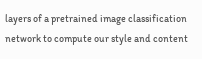layers of a pretrained image classification network to compute our style and content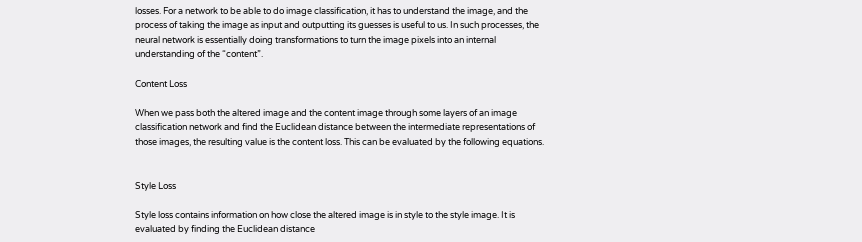losses. For a network to be able to do image classification, it has to understand the image, and the process of taking the image as input and outputting its guesses is useful to us. In such processes, the neural network is essentially doing transformations to turn the image pixels into an internal understanding of the “content”.

Content Loss

When we pass both the altered image and the content image through some layers of an image classification network and find the Euclidean distance between the intermediate representations of those images, the resulting value is the content loss. This can be evaluated by the following equations.


Style Loss

Style loss contains information on how close the altered image is in style to the style image. It is evaluated by finding the Euclidean distance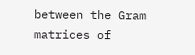between the Gram matrices of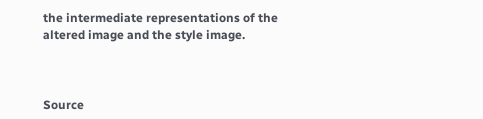the intermediate representations of the altered image and the style image.



Source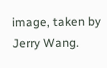image, taken by Jerry Wang.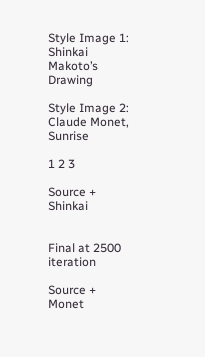Style Image 1: Shinkai Makoto’s Drawing

Style Image 2: Claude Monet, Sunrise

1 2 3

Source + Shinkai


Final at 2500 iteration

Source + Monet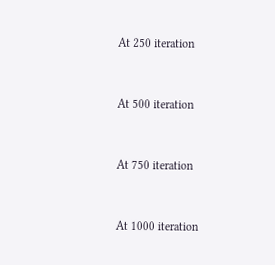At 250 iteration


At 500 iteration


At 750 iteration


At 1000 iteration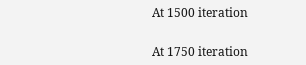At 1500 iteration


At 1750 iteration